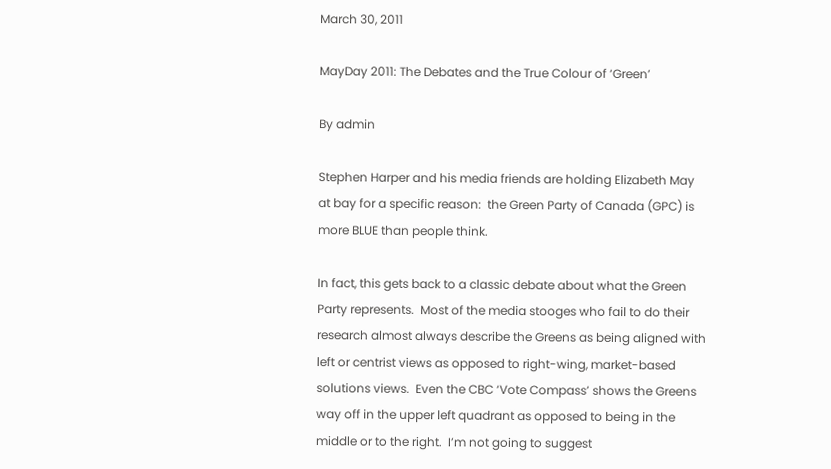March 30, 2011

MayDay 2011: The Debates and the True Colour of ‘Green’

By admin

Stephen Harper and his media friends are holding Elizabeth May at bay for a specific reason:  the Green Party of Canada (GPC) is more BLUE than people think.

In fact, this gets back to a classic debate about what the Green Party represents.  Most of the media stooges who fail to do their research almost always describe the Greens as being aligned with left or centrist views as opposed to right-wing, market-based solutions views.  Even the CBC ‘Vote Compass’ shows the Greens way off in the upper left quadrant as opposed to being in the middle or to the right.  I’m not going to suggest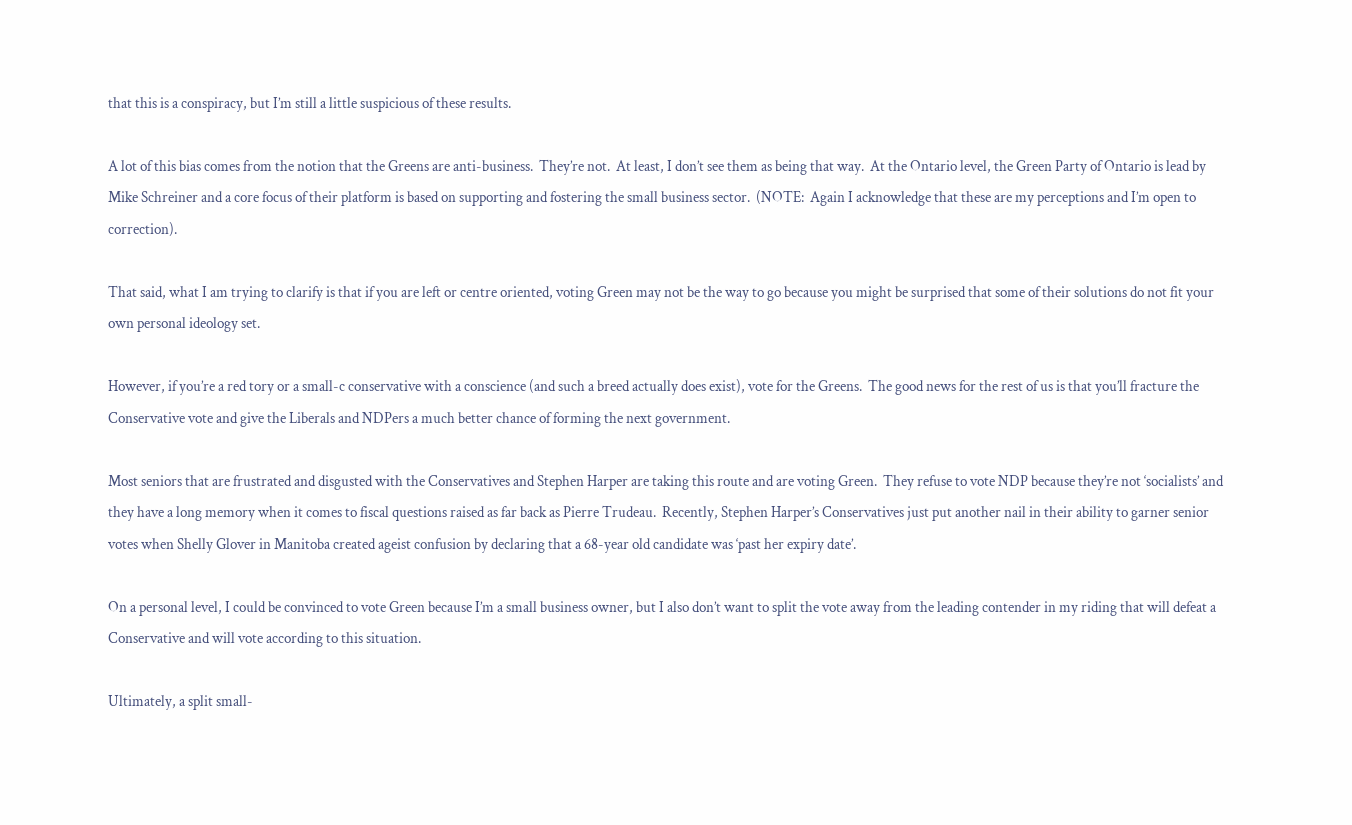that this is a conspiracy, but I’m still a little suspicious of these results.

A lot of this bias comes from the notion that the Greens are anti-business.  They’re not.  At least, I don’t see them as being that way.  At the Ontario level, the Green Party of Ontario is lead by Mike Schreiner and a core focus of their platform is based on supporting and fostering the small business sector.  (NOTE:  Again I acknowledge that these are my perceptions and I’m open to correction).

That said, what I am trying to clarify is that if you are left or centre oriented, voting Green may not be the way to go because you might be surprised that some of their solutions do not fit your own personal ideology set.

However, if you’re a red tory or a small-c conservative with a conscience (and such a breed actually does exist), vote for the Greens.  The good news for the rest of us is that you’ll fracture the Conservative vote and give the Liberals and NDPers a much better chance of forming the next government.

Most seniors that are frustrated and disgusted with the Conservatives and Stephen Harper are taking this route and are voting Green.  They refuse to vote NDP because they’re not ‘socialists’ and they have a long memory when it comes to fiscal questions raised as far back as Pierre Trudeau.  Recently, Stephen Harper’s Conservatives just put another nail in their ability to garner senior votes when Shelly Glover in Manitoba created ageist confusion by declaring that a 68-year old candidate was ‘past her expiry date’.

On a personal level, I could be convinced to vote Green because I’m a small business owner, but I also don’t want to split the vote away from the leading contender in my riding that will defeat a Conservative and will vote according to this situation.

Ultimately, a split small-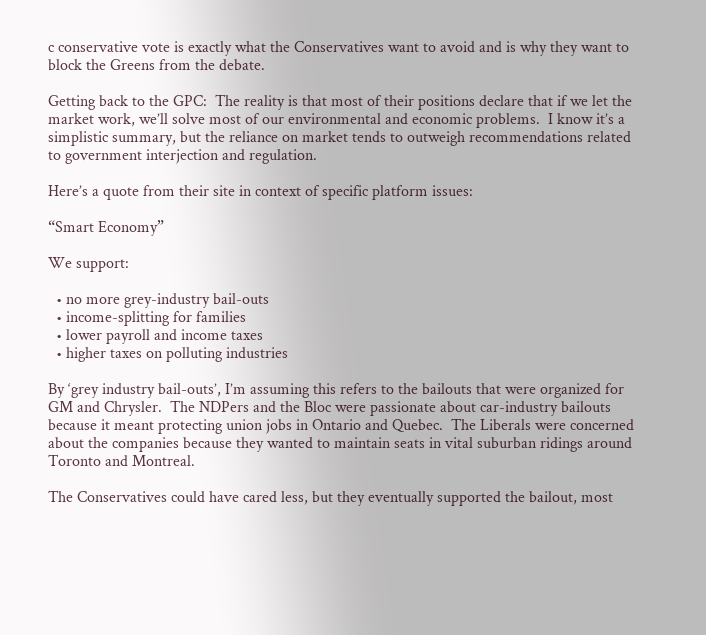c conservative vote is exactly what the Conservatives want to avoid and is why they want to block the Greens from the debate.

Getting back to the GPC:  The reality is that most of their positions declare that if we let the market work, we’ll solve most of our environmental and economic problems.  I know it’s a simplistic summary, but the reliance on market tends to outweigh recommendations related to government interjection and regulation.

Here’s a quote from their site in context of specific platform issues:

“Smart Economy”

We support:

  • no more grey-industry bail-outs
  • income-splitting for families
  • lower payroll and income taxes
  • higher taxes on polluting industries

By ‘grey industry bail-outs’, I’m assuming this refers to the bailouts that were organized for GM and Chrysler.  The NDPers and the Bloc were passionate about car-industry bailouts because it meant protecting union jobs in Ontario and Quebec.  The Liberals were concerned about the companies because they wanted to maintain seats in vital suburban ridings around Toronto and Montreal.

The Conservatives could have cared less, but they eventually supported the bailout, most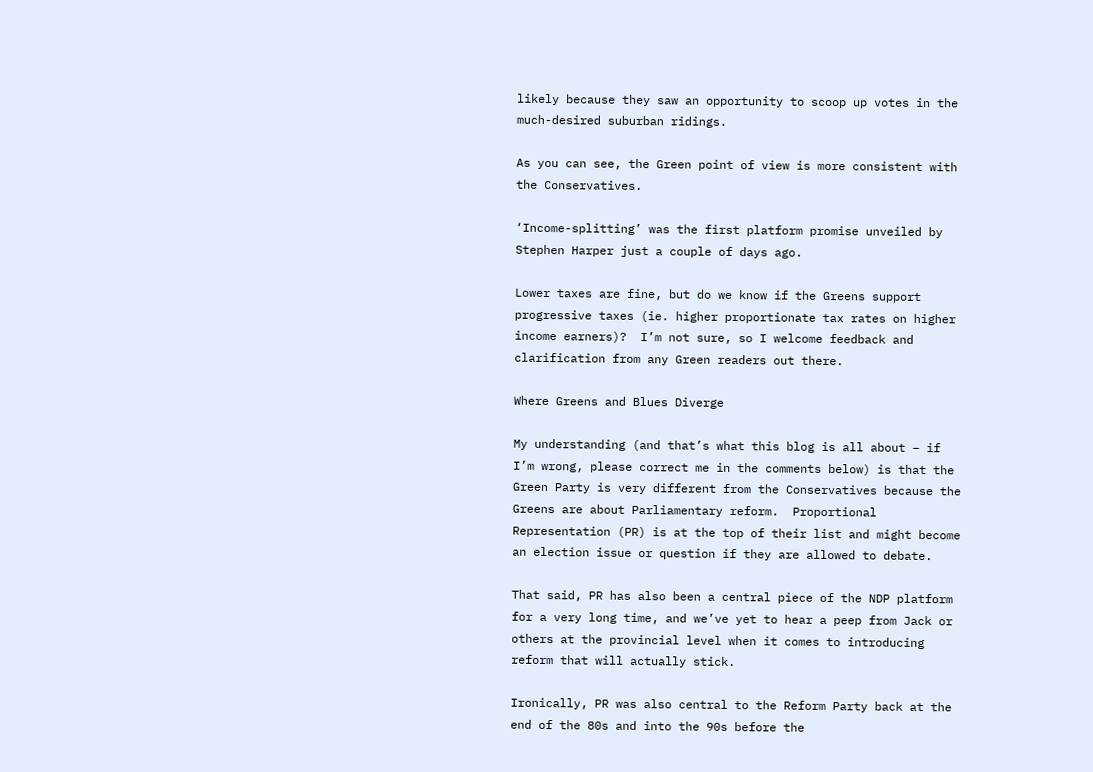likely because they saw an opportunity to scoop up votes in the much-desired suburban ridings.

As you can see, the Green point of view is more consistent with the Conservatives.

‘Income-splitting’ was the first platform promise unveiled by Stephen Harper just a couple of days ago.

Lower taxes are fine, but do we know if the Greens support progressive taxes (ie. higher proportionate tax rates on higher income earners)?  I’m not sure, so I welcome feedback and clarification from any Green readers out there.

Where Greens and Blues Diverge

My understanding (and that’s what this blog is all about – if I’m wrong, please correct me in the comments below) is that the Green Party is very different from the Conservatives because the Greens are about Parliamentary reform.  Proportional Representation (PR) is at the top of their list and might become an election issue or question if they are allowed to debate.

That said, PR has also been a central piece of the NDP platform for a very long time, and we’ve yet to hear a peep from Jack or others at the provincial level when it comes to introducing reform that will actually stick.

Ironically, PR was also central to the Reform Party back at the end of the 80s and into the 90s before the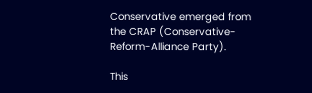Conservative emerged from the CRAP (Conservative-Reform-Alliance Party).

This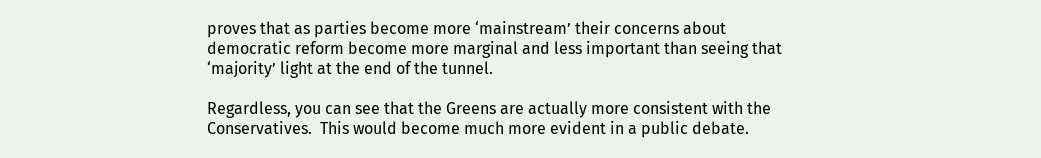proves that as parties become more ‘mainstream’ their concerns about democratic reform become more marginal and less important than seeing that ‘majority’ light at the end of the tunnel.

Regardless, you can see that the Greens are actually more consistent with the Conservatives.  This would become much more evident in a public debate.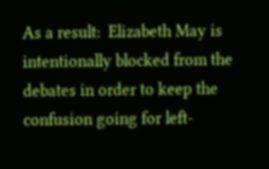As a result:  Elizabeth May is intentionally blocked from the debates in order to keep the confusion going for left-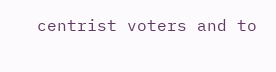centrist voters and to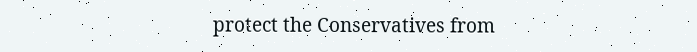protect the Conservatives from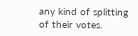any kind of splitting of their votes.